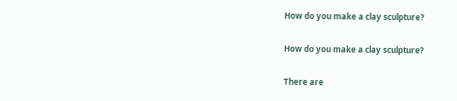How do you make a clay sculpture?

How do you make a clay sculpture?

There are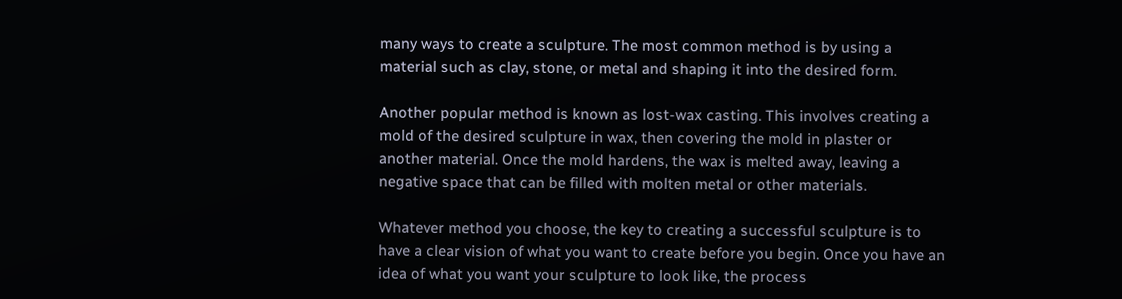many ways to create a sculpture. The most common method is by using a material such as clay, stone, or metal and shaping it into the desired form.

Another popular method is known as lost-wax casting. This involves creating a mold of the desired sculpture in wax, then covering the mold in plaster or another material. Once the mold hardens, the wax is melted away, leaving a negative space that can be filled with molten metal or other materials.

Whatever method you choose, the key to creating a successful sculpture is to have a clear vision of what you want to create before you begin. Once you have an idea of what you want your sculpture to look like, the process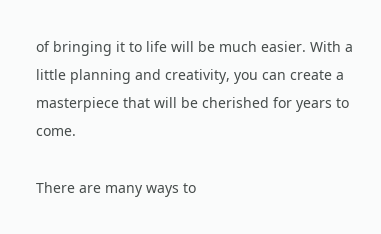of bringing it to life will be much easier. With a little planning and creativity, you can create a masterpiece that will be cherished for years to come.

There are many ways to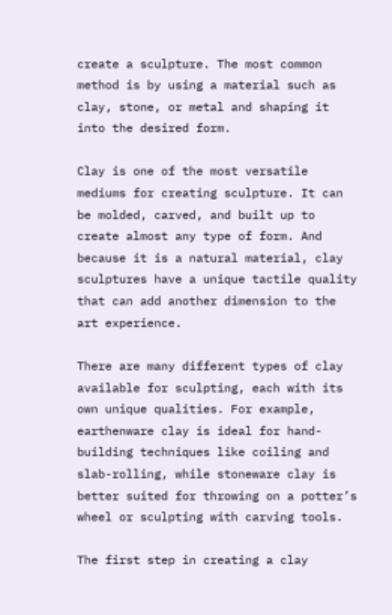create a sculpture. The most common method is by using a material such as clay, stone, or metal and shaping it into the desired form.

Clay is one of the most versatile mediums for creating sculpture. It can be molded, carved, and built up to create almost any type of form. And because it is a natural material, clay sculptures have a unique tactile quality that can add another dimension to the art experience.

There are many different types of clay available for sculpting, each with its own unique qualities. For example, earthenware clay is ideal for hand-building techniques like coiling and slab-rolling, while stoneware clay is better suited for throwing on a potter’s wheel or sculpting with carving tools.

The first step in creating a clay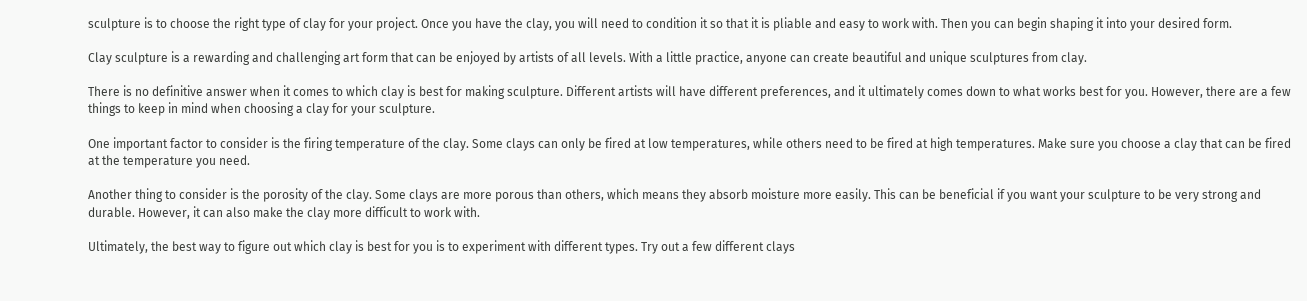sculpture is to choose the right type of clay for your project. Once you have the clay, you will need to condition it so that it is pliable and easy to work with. Then you can begin shaping it into your desired form.

Clay sculpture is a rewarding and challenging art form that can be enjoyed by artists of all levels. With a little practice, anyone can create beautiful and unique sculptures from clay.

There is no definitive answer when it comes to which clay is best for making sculpture. Different artists will have different preferences, and it ultimately comes down to what works best for you. However, there are a few things to keep in mind when choosing a clay for your sculpture.

One important factor to consider is the firing temperature of the clay. Some clays can only be fired at low temperatures, while others need to be fired at high temperatures. Make sure you choose a clay that can be fired at the temperature you need.

Another thing to consider is the porosity of the clay. Some clays are more porous than others, which means they absorb moisture more easily. This can be beneficial if you want your sculpture to be very strong and durable. However, it can also make the clay more difficult to work with.

Ultimately, the best way to figure out which clay is best for you is to experiment with different types. Try out a few different clays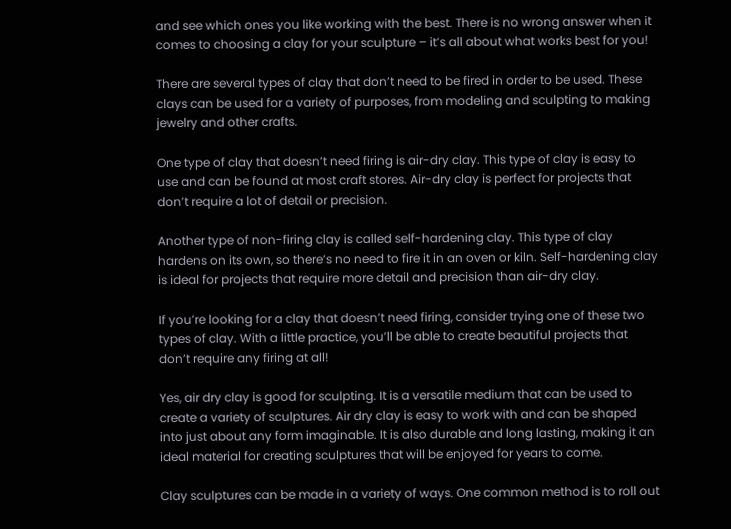and see which ones you like working with the best. There is no wrong answer when it comes to choosing a clay for your sculpture – it’s all about what works best for you!

There are several types of clay that don’t need to be fired in order to be used. These clays can be used for a variety of purposes, from modeling and sculpting to making jewelry and other crafts.

One type of clay that doesn’t need firing is air-dry clay. This type of clay is easy to use and can be found at most craft stores. Air-dry clay is perfect for projects that don’t require a lot of detail or precision.

Another type of non-firing clay is called self-hardening clay. This type of clay hardens on its own, so there’s no need to fire it in an oven or kiln. Self-hardening clay is ideal for projects that require more detail and precision than air-dry clay.

If you’re looking for a clay that doesn’t need firing, consider trying one of these two types of clay. With a little practice, you’ll be able to create beautiful projects that don’t require any firing at all!

Yes, air dry clay is good for sculpting. It is a versatile medium that can be used to create a variety of sculptures. Air dry clay is easy to work with and can be shaped into just about any form imaginable. It is also durable and long lasting, making it an ideal material for creating sculptures that will be enjoyed for years to come.

Clay sculptures can be made in a variety of ways. One common method is to roll out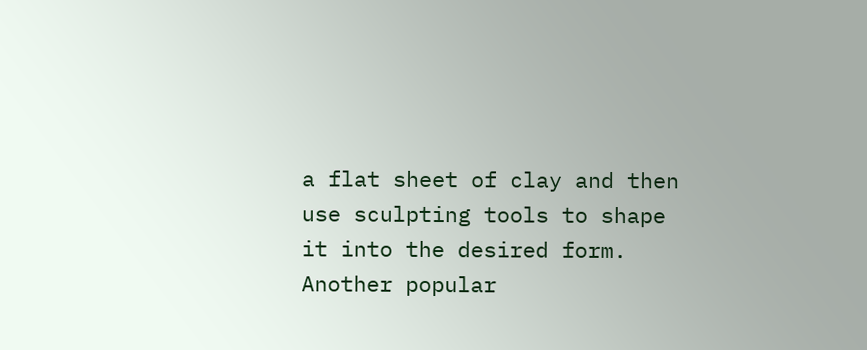a flat sheet of clay and then use sculpting tools to shape it into the desired form. Another popular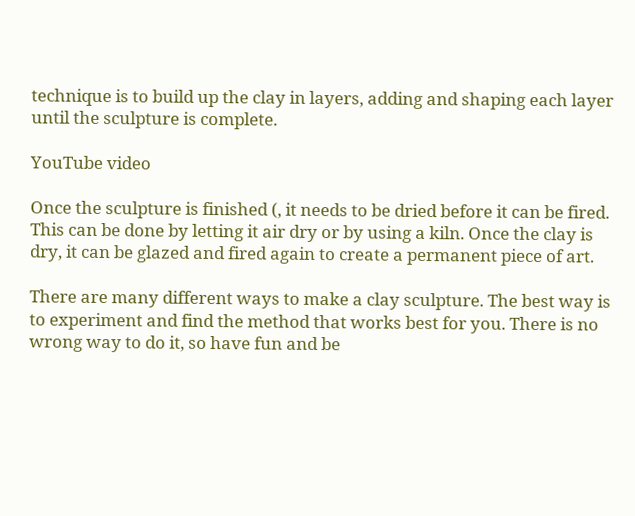technique is to build up the clay in layers, adding and shaping each layer until the sculpture is complete.

YouTube video

Once the sculpture is finished (, it needs to be dried before it can be fired. This can be done by letting it air dry or by using a kiln. Once the clay is dry, it can be glazed and fired again to create a permanent piece of art.

There are many different ways to make a clay sculpture. The best way is to experiment and find the method that works best for you. There is no wrong way to do it, so have fun and be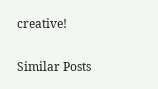creative!

Similar Posts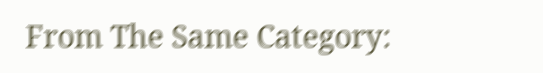From The Same Category: